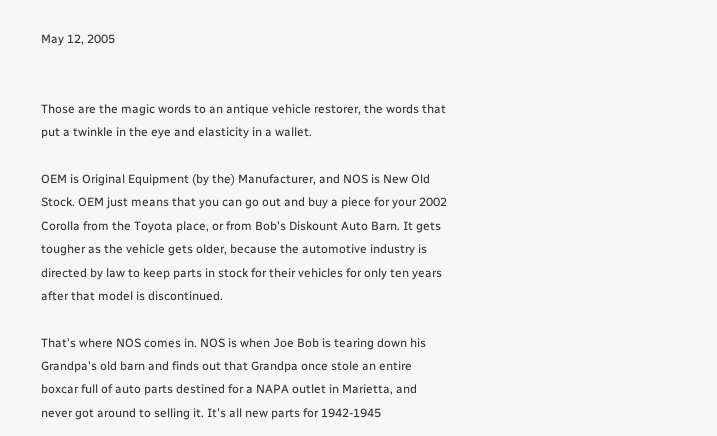May 12, 2005


Those are the magic words to an antique vehicle restorer, the words that put a twinkle in the eye and elasticity in a wallet.

OEM is Original Equipment (by the) Manufacturer, and NOS is New Old Stock. OEM just means that you can go out and buy a piece for your 2002 Corolla from the Toyota place, or from Bob's Diskount Auto Barn. It gets tougher as the vehicle gets older, because the automotive industry is directed by law to keep parts in stock for their vehicles for only ten years after that model is discontinued.

That's where NOS comes in. NOS is when Joe Bob is tearing down his Grandpa's old barn and finds out that Grandpa once stole an entire boxcar full of auto parts destined for a NAPA outlet in Marietta, and never got around to selling it. It's all new parts for 1942-1945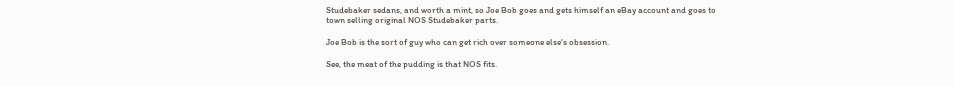Studebaker sedans, and worth a mint, so Joe Bob goes and gets himself an eBay account and goes to town selling original NOS Studebaker parts.

Joe Bob is the sort of guy who can get rich over someone else's obsession.

See, the meat of the pudding is that NOS fits.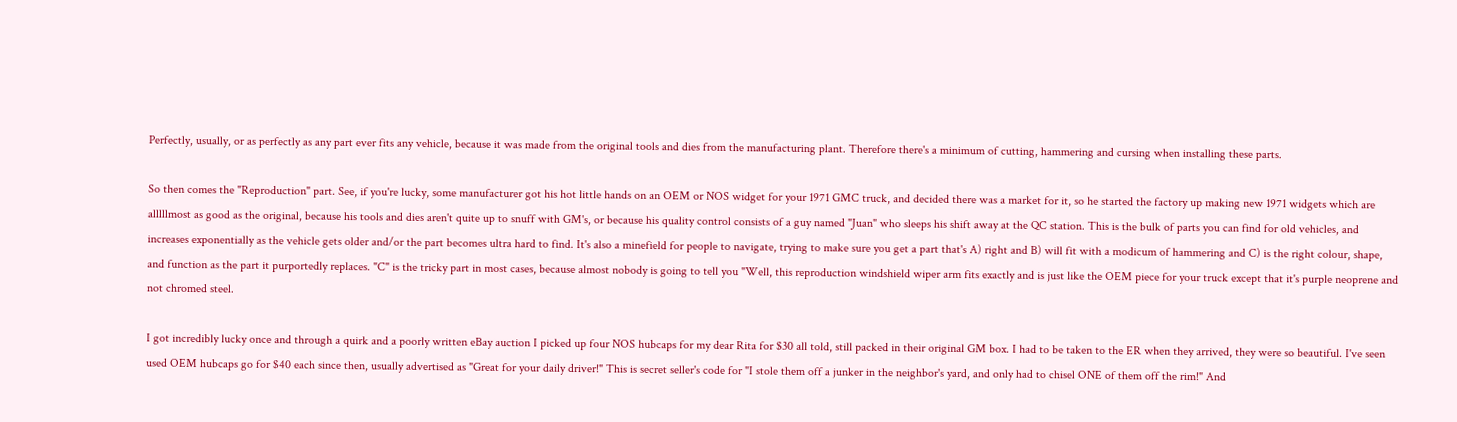Perfectly, usually, or as perfectly as any part ever fits any vehicle, because it was made from the original tools and dies from the manufacturing plant. Therefore there's a minimum of cutting, hammering and cursing when installing these parts.

So then comes the "Reproduction" part. See, if you're lucky, some manufacturer got his hot little hands on an OEM or NOS widget for your 1971 GMC truck, and decided there was a market for it, so he started the factory up making new 1971 widgets which are alllllmost as good as the original, because his tools and dies aren't quite up to snuff with GM's, or because his quality control consists of a guy named "Juan" who sleeps his shift away at the QC station. This is the bulk of parts you can find for old vehicles, and increases exponentially as the vehicle gets older and/or the part becomes ultra hard to find. It's also a minefield for people to navigate, trying to make sure you get a part that's A) right and B) will fit with a modicum of hammering and C) is the right colour, shape, and function as the part it purportedly replaces. "C" is the tricky part in most cases, because almost nobody is going to tell you "Well, this reproduction windshield wiper arm fits exactly and is just like the OEM piece for your truck except that it's purple neoprene and not chromed steel.

I got incredibly lucky once and through a quirk and a poorly written eBay auction I picked up four NOS hubcaps for my dear Rita for $30 all told, still packed in their original GM box. I had to be taken to the ER when they arrived, they were so beautiful. I've seen used OEM hubcaps go for $40 each since then, usually advertised as "Great for your daily driver!" This is secret seller's code for "I stole them off a junker in the neighbor's yard, and only had to chisel ONE of them off the rim!" And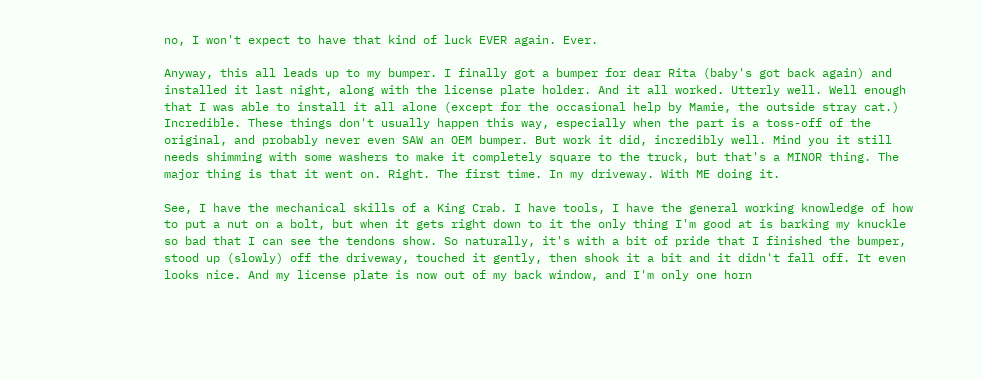no, I won't expect to have that kind of luck EVER again. Ever.

Anyway, this all leads up to my bumper. I finally got a bumper for dear Rita (baby's got back again) and installed it last night, along with the license plate holder. And it all worked. Utterly well. Well enough that I was able to install it all alone (except for the occasional help by Mamie, the outside stray cat.) Incredible. These things don't usually happen this way, especially when the part is a toss-off of the original, and probably never even SAW an OEM bumper. But work it did, incredibly well. Mind you it still needs shimming with some washers to make it completely square to the truck, but that's a MINOR thing. The major thing is that it went on. Right. The first time. In my driveway. With ME doing it.

See, I have the mechanical skills of a King Crab. I have tools, I have the general working knowledge of how to put a nut on a bolt, but when it gets right down to it the only thing I'm good at is barking my knuckle so bad that I can see the tendons show. So naturally, it's with a bit of pride that I finished the bumper, stood up (slowly) off the driveway, touched it gently, then shook it a bit and it didn't fall off. It even looks nice. And my license plate is now out of my back window, and I'm only one horn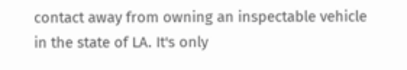contact away from owning an inspectable vehicle in the state of LA. It's only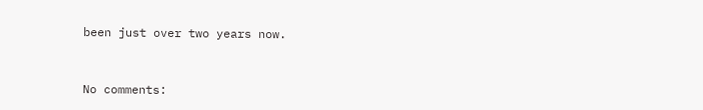been just over two years now.


No comments: